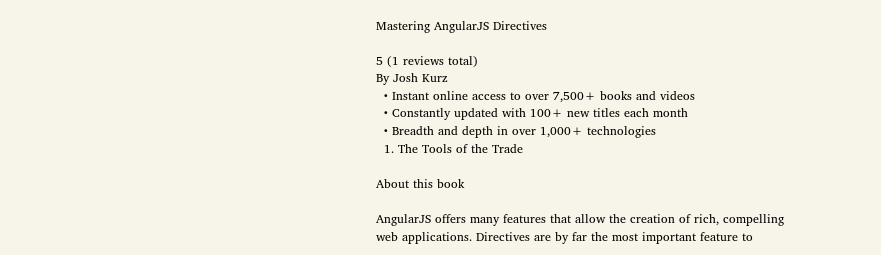Mastering AngularJS Directives

5 (1 reviews total)
By Josh Kurz
  • Instant online access to over 7,500+ books and videos
  • Constantly updated with 100+ new titles each month
  • Breadth and depth in over 1,000+ technologies
  1. The Tools of the Trade

About this book

AngularJS offers many features that allow the creation of rich, compelling web applications. Directives are by far the most important feature to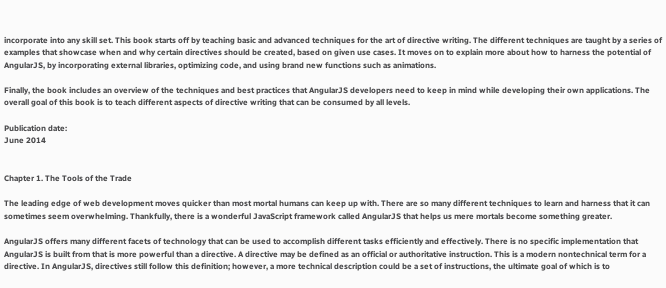incorporate into any skill set. This book starts off by teaching basic and advanced techniques for the art of directive writing. The different techniques are taught by a series of examples that showcase when and why certain directives should be created, based on given use cases. It moves on to explain more about how to harness the potential of AngularJS, by incorporating external libraries, optimizing code, and using brand new functions such as animations.

Finally, the book includes an overview of the techniques and best practices that AngularJS developers need to keep in mind while developing their own applications. The overall goal of this book is to teach different aspects of directive writing that can be consumed by all levels.

Publication date:
June 2014


Chapter 1. The Tools of the Trade

The leading edge of web development moves quicker than most mortal humans can keep up with. There are so many different techniques to learn and harness that it can sometimes seem overwhelming. Thankfully, there is a wonderful JavaScript framework called AngularJS that helps us mere mortals become something greater.

AngularJS offers many different facets of technology that can be used to accomplish different tasks efficiently and effectively. There is no specific implementation that AngularJS is built from that is more powerful than a directive. A directive may be defined as an official or authoritative instruction. This is a modern nontechnical term for a directive. In AngularJS, directives still follow this definition; however, a more technical description could be a set of instructions, the ultimate goal of which is to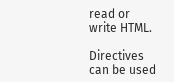read or write HTML.

Directives can be used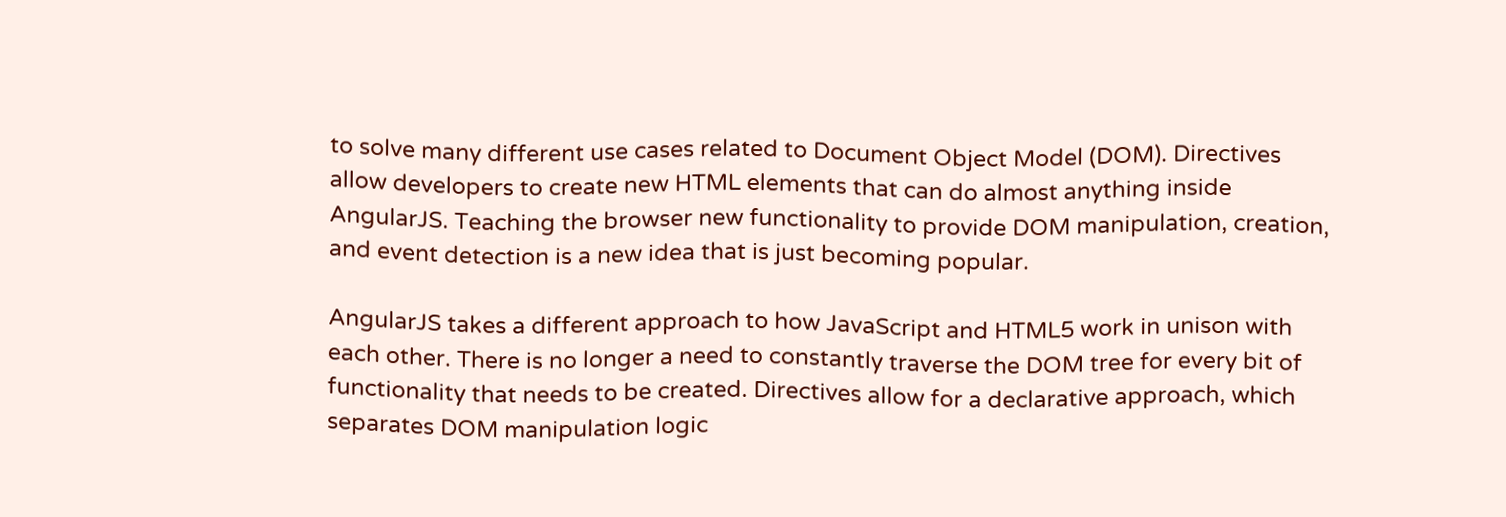to solve many different use cases related to Document Object Model (DOM). Directives allow developers to create new HTML elements that can do almost anything inside AngularJS. Teaching the browser new functionality to provide DOM manipulation, creation, and event detection is a new idea that is just becoming popular.

AngularJS takes a different approach to how JavaScript and HTML5 work in unison with each other. There is no longer a need to constantly traverse the DOM tree for every bit of functionality that needs to be created. Directives allow for a declarative approach, which separates DOM manipulation logic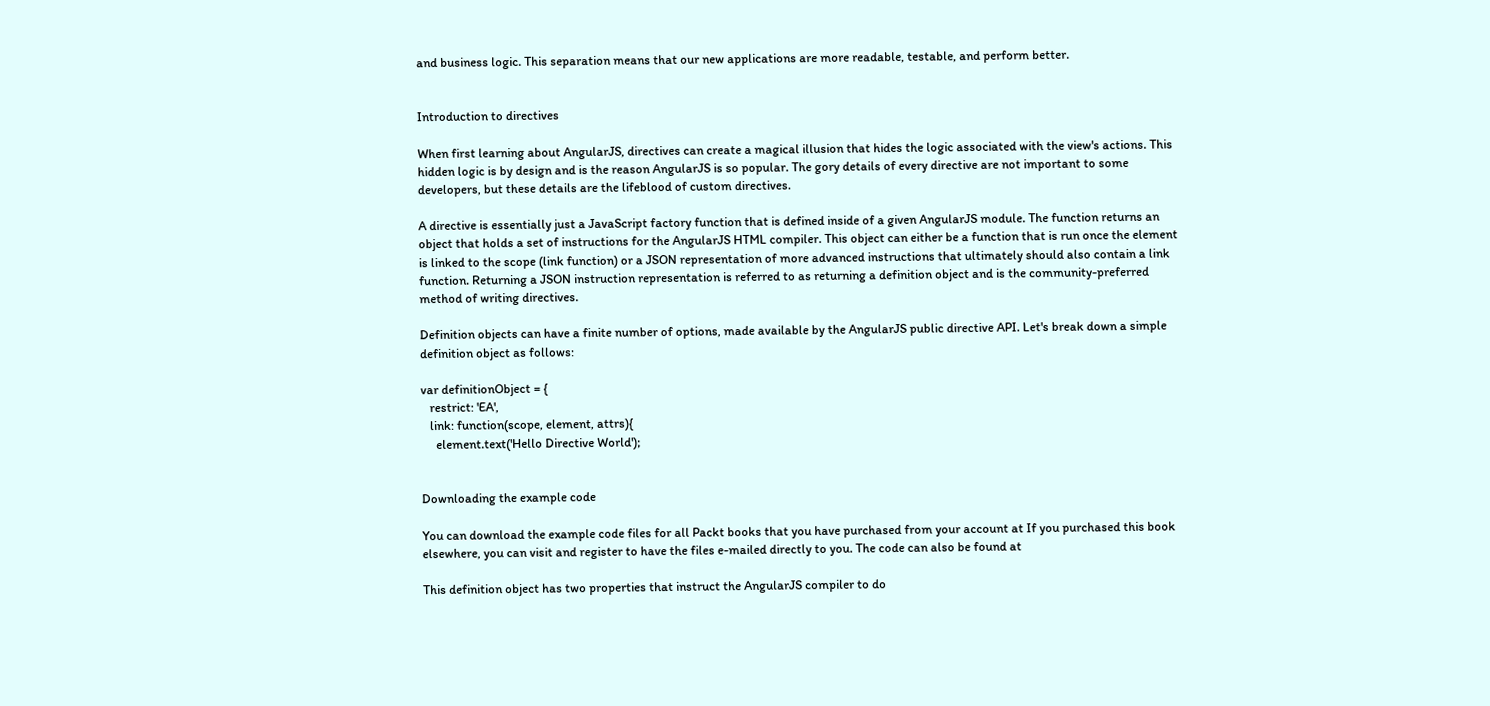and business logic. This separation means that our new applications are more readable, testable, and perform better.


Introduction to directives

When first learning about AngularJS, directives can create a magical illusion that hides the logic associated with the view's actions. This hidden logic is by design and is the reason AngularJS is so popular. The gory details of every directive are not important to some developers, but these details are the lifeblood of custom directives.

A directive is essentially just a JavaScript factory function that is defined inside of a given AngularJS module. The function returns an object that holds a set of instructions for the AngularJS HTML compiler. This object can either be a function that is run once the element is linked to the scope (link function) or a JSON representation of more advanced instructions that ultimately should also contain a link function. Returning a JSON instruction representation is referred to as returning a definition object and is the community-preferred method of writing directives.

Definition objects can have a finite number of options, made available by the AngularJS public directive API. Let's break down a simple definition object as follows:

var definitionObject = {
   restrict: 'EA',
   link: function(scope, element, attrs){
     element.text('Hello Directive World');


Downloading the example code

You can download the example code files for all Packt books that you have purchased from your account at If you purchased this book elsewhere, you can visit and register to have the files e-mailed directly to you. The code can also be found at

This definition object has two properties that instruct the AngularJS compiler to do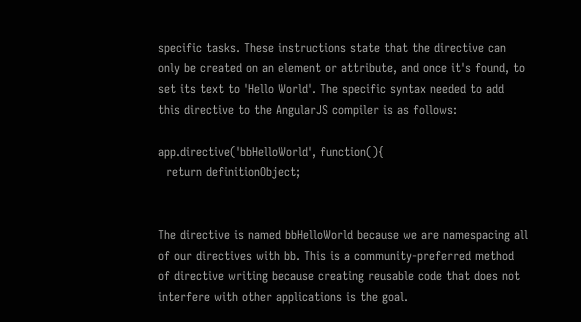specific tasks. These instructions state that the directive can only be created on an element or attribute, and once it's found, to set its text to 'Hello World'. The specific syntax needed to add this directive to the AngularJS compiler is as follows:

app.directive('bbHelloWorld', function(){
  return definitionObject;


The directive is named bbHelloWorld because we are namespacing all of our directives with bb. This is a community-preferred method of directive writing because creating reusable code that does not interfere with other applications is the goal.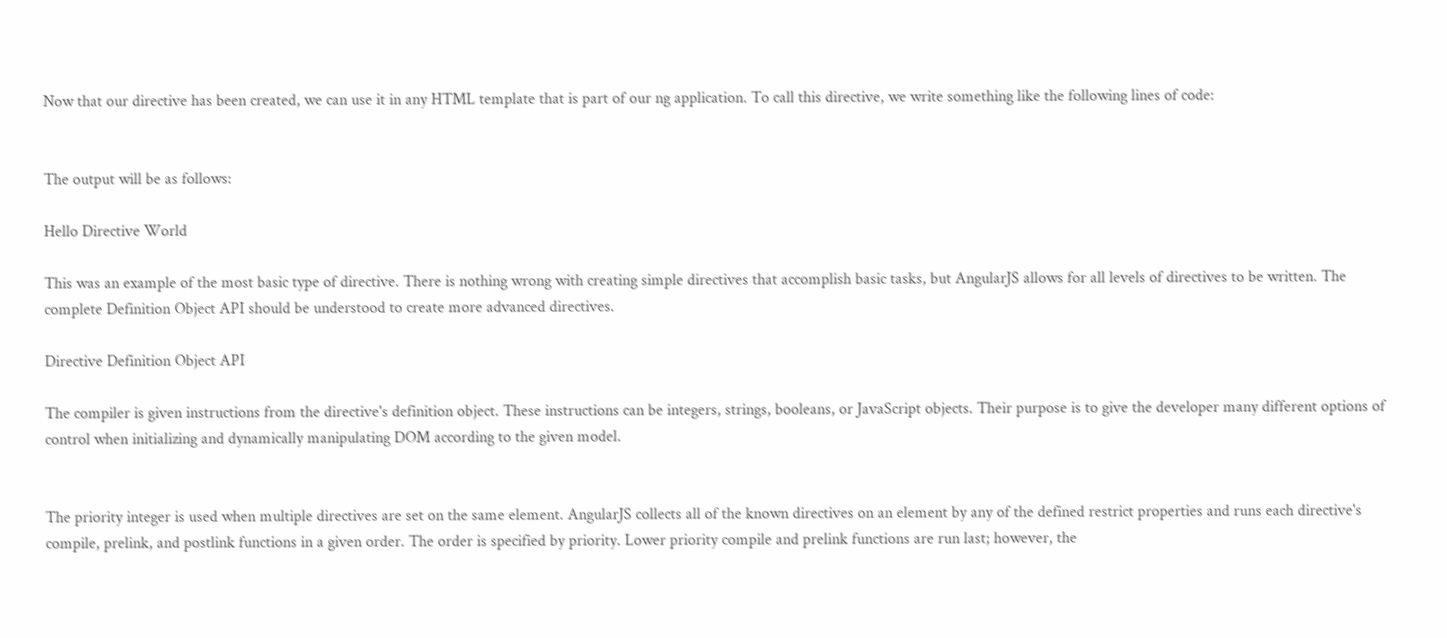Now that our directive has been created, we can use it in any HTML template that is part of our ng application. To call this directive, we write something like the following lines of code:


The output will be as follows:

Hello Directive World

This was an example of the most basic type of directive. There is nothing wrong with creating simple directives that accomplish basic tasks, but AngularJS allows for all levels of directives to be written. The complete Definition Object API should be understood to create more advanced directives.

Directive Definition Object API

The compiler is given instructions from the directive's definition object. These instructions can be integers, strings, booleans, or JavaScript objects. Their purpose is to give the developer many different options of control when initializing and dynamically manipulating DOM according to the given model.


The priority integer is used when multiple directives are set on the same element. AngularJS collects all of the known directives on an element by any of the defined restrict properties and runs each directive's compile, prelink, and postlink functions in a given order. The order is specified by priority. Lower priority compile and prelink functions are run last; however, the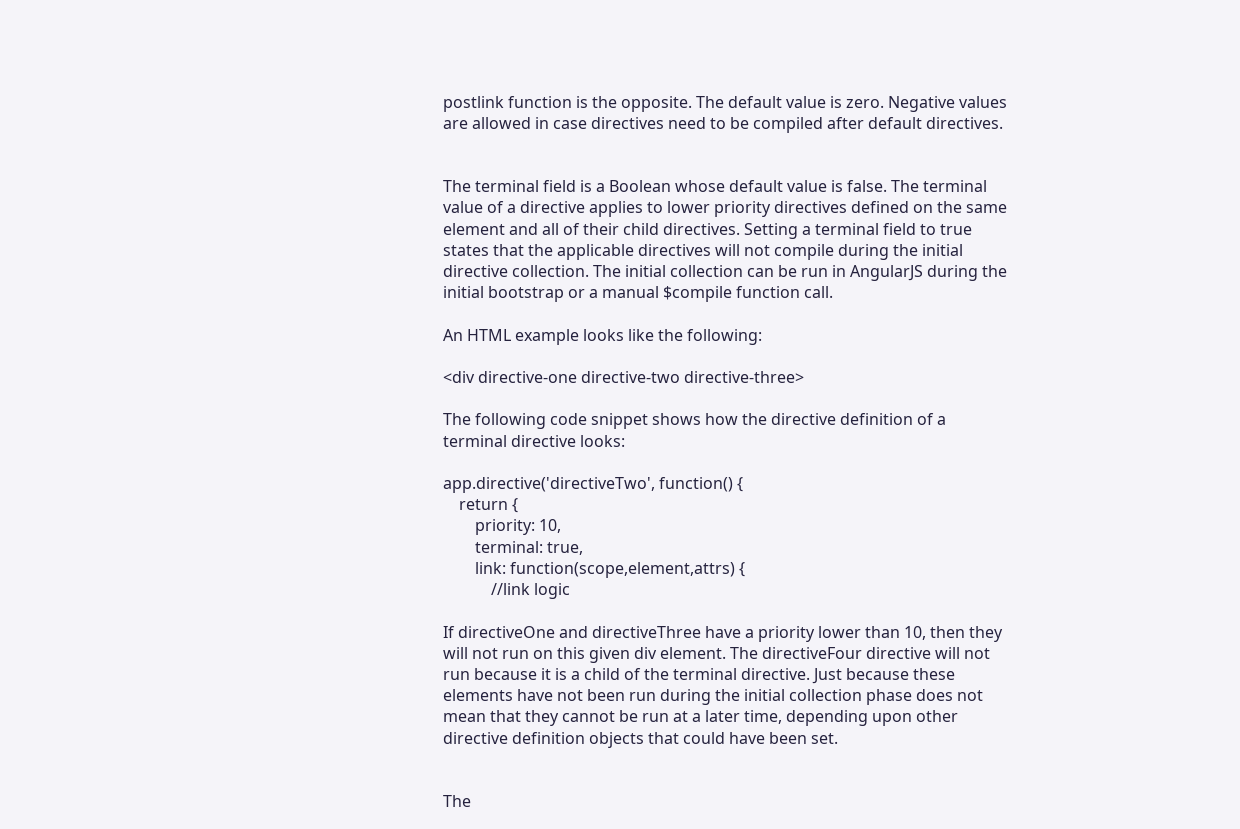postlink function is the opposite. The default value is zero. Negative values are allowed in case directives need to be compiled after default directives.


The terminal field is a Boolean whose default value is false. The terminal value of a directive applies to lower priority directives defined on the same element and all of their child directives. Setting a terminal field to true states that the applicable directives will not compile during the initial directive collection. The initial collection can be run in AngularJS during the initial bootstrap or a manual $compile function call.

An HTML example looks like the following:

<div directive-one directive-two directive-three>

The following code snippet shows how the directive definition of a terminal directive looks:

app.directive('directiveTwo', function() {
    return {
        priority: 10,
        terminal: true,
        link: function(scope,element,attrs) {
            //link logic

If directiveOne and directiveThree have a priority lower than 10, then they will not run on this given div element. The directiveFour directive will not run because it is a child of the terminal directive. Just because these elements have not been run during the initial collection phase does not mean that they cannot be run at a later time, depending upon other directive definition objects that could have been set.


The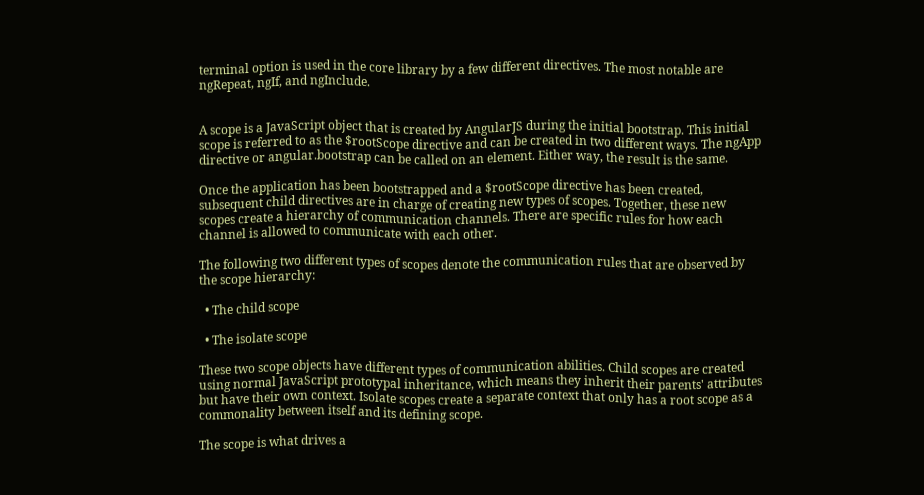terminal option is used in the core library by a few different directives. The most notable are ngRepeat, ngIf, and ngInclude.


A scope is a JavaScript object that is created by AngularJS during the initial bootstrap. This initial scope is referred to as the $rootScope directive and can be created in two different ways. The ngApp directive or angular.bootstrap can be called on an element. Either way, the result is the same.

Once the application has been bootstrapped and a $rootScope directive has been created, subsequent child directives are in charge of creating new types of scopes. Together, these new scopes create a hierarchy of communication channels. There are specific rules for how each channel is allowed to communicate with each other.

The following two different types of scopes denote the communication rules that are observed by the scope hierarchy:

  • The child scope

  • The isolate scope

These two scope objects have different types of communication abilities. Child scopes are created using normal JavaScript prototypal inheritance, which means they inherit their parents' attributes but have their own context. Isolate scopes create a separate context that only has a root scope as a commonality between itself and its defining scope.

The scope is what drives a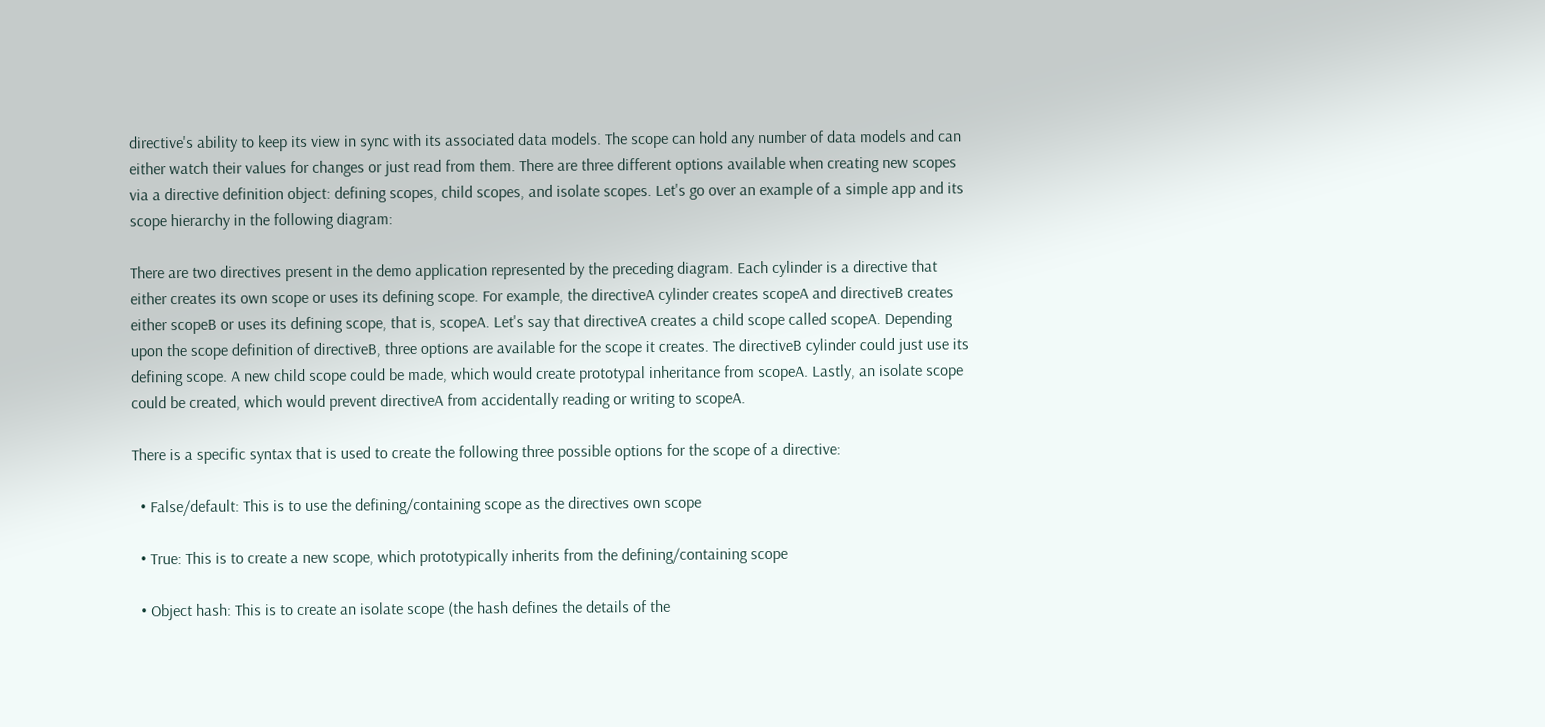directive's ability to keep its view in sync with its associated data models. The scope can hold any number of data models and can either watch their values for changes or just read from them. There are three different options available when creating new scopes via a directive definition object: defining scopes, child scopes, and isolate scopes. Let's go over an example of a simple app and its scope hierarchy in the following diagram:

There are two directives present in the demo application represented by the preceding diagram. Each cylinder is a directive that either creates its own scope or uses its defining scope. For example, the directiveA cylinder creates scopeA and directiveB creates either scopeB or uses its defining scope, that is, scopeA. Let's say that directiveA creates a child scope called scopeA. Depending upon the scope definition of directiveB, three options are available for the scope it creates. The directiveB cylinder could just use its defining scope. A new child scope could be made, which would create prototypal inheritance from scopeA. Lastly, an isolate scope could be created, which would prevent directiveA from accidentally reading or writing to scopeA.

There is a specific syntax that is used to create the following three possible options for the scope of a directive:

  • False/default: This is to use the defining/containing scope as the directives own scope

  • True: This is to create a new scope, which prototypically inherits from the defining/containing scope

  • Object hash: This is to create an isolate scope (the hash defines the details of the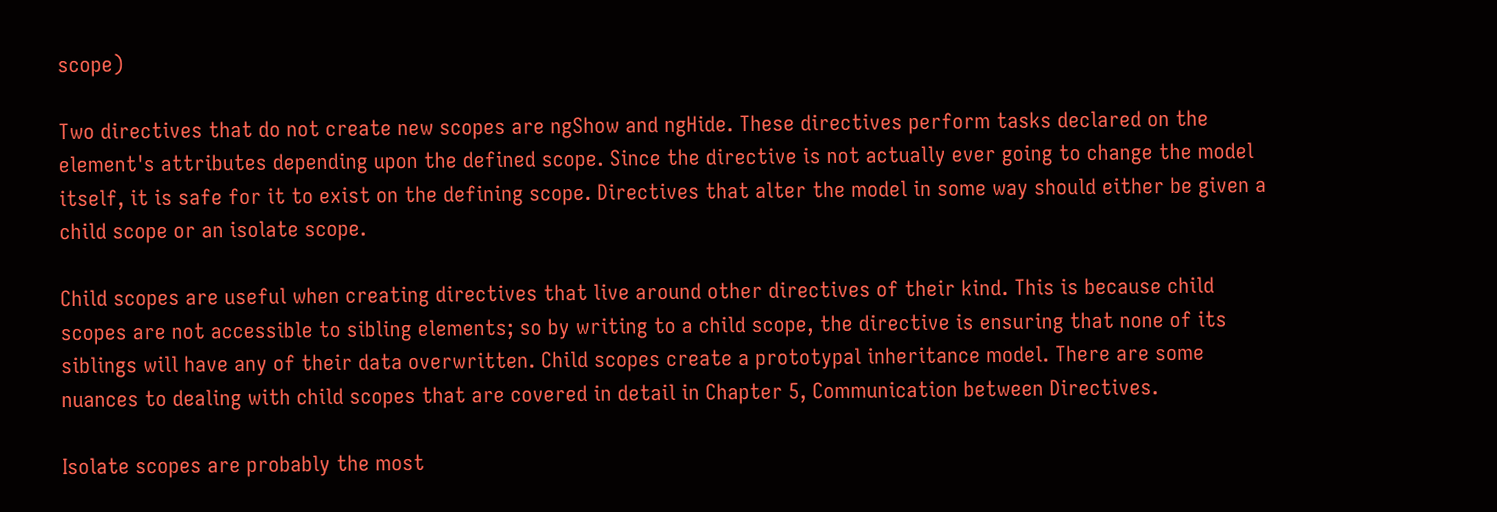scope)

Two directives that do not create new scopes are ngShow and ngHide. These directives perform tasks declared on the element's attributes depending upon the defined scope. Since the directive is not actually ever going to change the model itself, it is safe for it to exist on the defining scope. Directives that alter the model in some way should either be given a child scope or an isolate scope.

Child scopes are useful when creating directives that live around other directives of their kind. This is because child scopes are not accessible to sibling elements; so by writing to a child scope, the directive is ensuring that none of its siblings will have any of their data overwritten. Child scopes create a prototypal inheritance model. There are some nuances to dealing with child scopes that are covered in detail in Chapter 5, Communication between Directives.

Isolate scopes are probably the most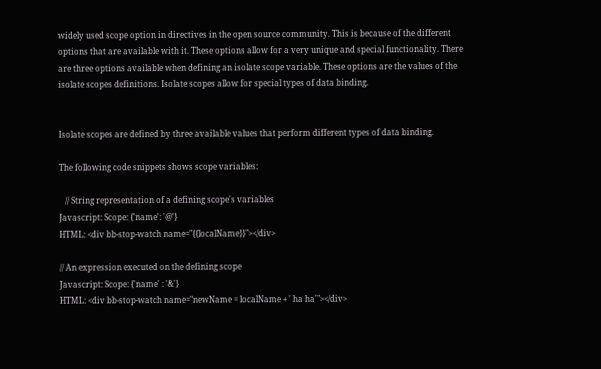widely used scope option in directives in the open source community. This is because of the different options that are available with it. These options allow for a very unique and special functionality. There are three options available when defining an isolate scope variable. These options are the values of the isolate scopes definitions. Isolate scopes allow for special types of data binding.


Isolate scopes are defined by three available values that perform different types of data binding.

The following code snippets shows scope variables:

   // String representation of a defining scope's variables
Javascript: Scope: {'name': '@'}
HTML: <div bb-stop-watch name="{{localName}}"></div>

// An expression executed on the defining scope
Javascript: Scope: {'name' : '&'}
HTML: <div bb-stop-watch name="newName = localName + ' ha ha'"></div>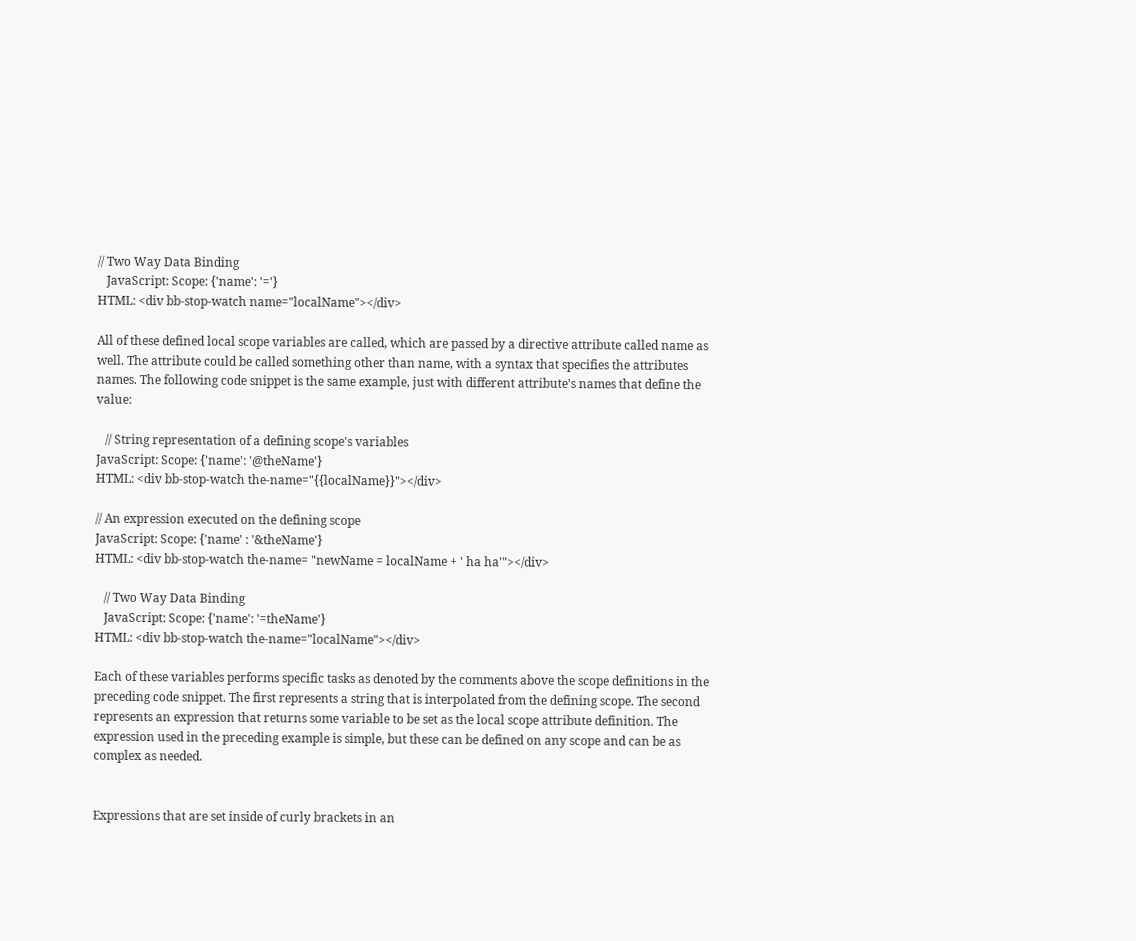// Two Way Data Binding
   JavaScript: Scope: {'name': '='}
HTML: <div bb-stop-watch name="localName"></div>

All of these defined local scope variables are called, which are passed by a directive attribute called name as well. The attribute could be called something other than name, with a syntax that specifies the attributes names. The following code snippet is the same example, just with different attribute's names that define the value:

   // String representation of a defining scope's variables
JavaScript: Scope: {'name': '@theName'}
HTML: <div bb-stop-watch the-name="{{localName}}"></div>

// An expression executed on the defining scope
JavaScript: Scope: {'name' : '&theName'}
HTML: <div bb-stop-watch the-name= "newName = localName + ' ha ha'"></div>

   // Two Way Data Binding
   JavaScript: Scope: {'name': '=theName'}
HTML: <div bb-stop-watch the-name="localName"></div>

Each of these variables performs specific tasks as denoted by the comments above the scope definitions in the preceding code snippet. The first represents a string that is interpolated from the defining scope. The second represents an expression that returns some variable to be set as the local scope attribute definition. The expression used in the preceding example is simple, but these can be defined on any scope and can be as complex as needed.


Expressions that are set inside of curly brackets in an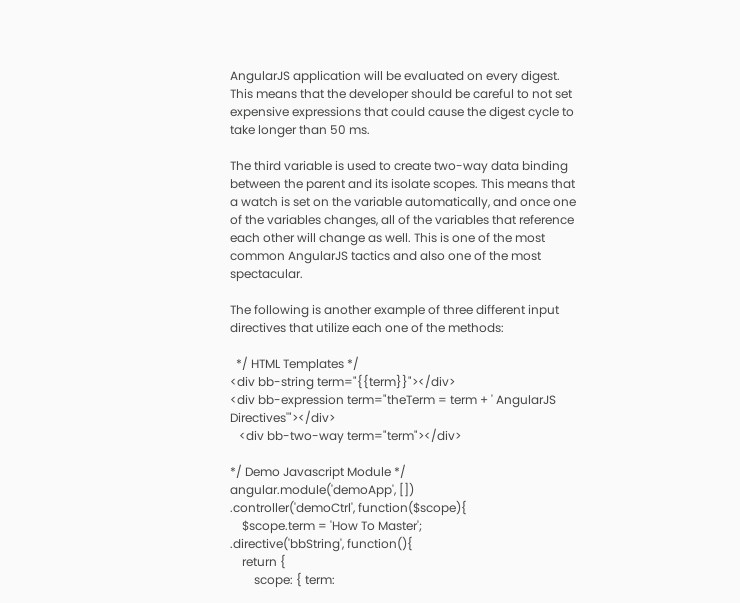AngularJS application will be evaluated on every digest. This means that the developer should be careful to not set expensive expressions that could cause the digest cycle to take longer than 50 ms.

The third variable is used to create two-way data binding between the parent and its isolate scopes. This means that a watch is set on the variable automatically, and once one of the variables changes, all of the variables that reference each other will change as well. This is one of the most common AngularJS tactics and also one of the most spectacular.

The following is another example of three different input directives that utilize each one of the methods:

  */ HTML Templates */
<div bb-string term="{{term}}"></div>
<div bb-expression term="theTerm = term + ' AngularJS Directives'"></div>
   <div bb-two-way term="term"></div>

*/ Demo Javascript Module */
angular.module('demoApp', [])
.controller('demoCtrl', function($scope){
    $scope.term = 'How To Master';
.directive('bbString', function(){
    return {
        scope: { term: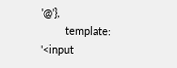'@'},
        template: '<input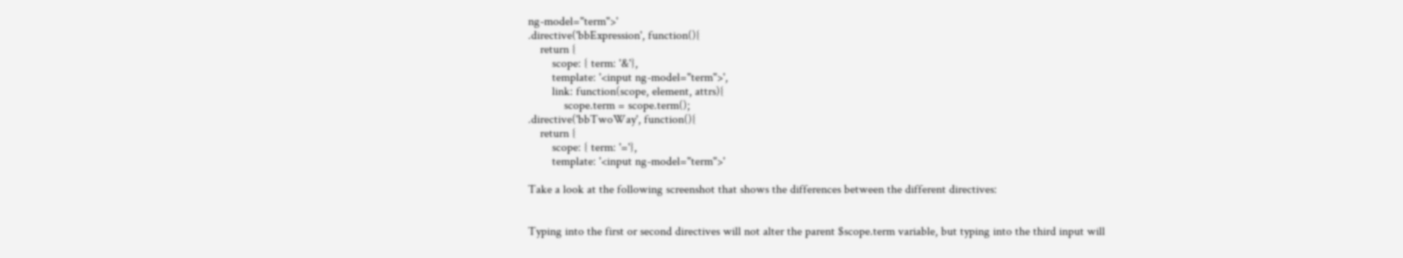ng-model="term">'
.directive('bbExpression', function(){
    return {
        scope: { term: '&'},
        template: '<input ng-model="term">',
        link: function(scope, element, attrs){
            scope.term = scope.term();
.directive('bbTwoWay', function(){
    return {
        scope: { term: '='},
        template: '<input ng-model="term">'

Take a look at the following screenshot that shows the differences between the different directives:


Typing into the first or second directives will not alter the parent $scope.term variable, but typing into the third input will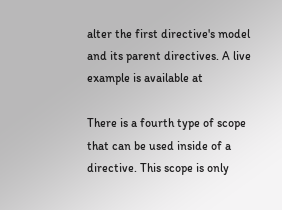alter the first directive's model and its parent directives. A live example is available at

There is a fourth type of scope that can be used inside of a directive. This scope is only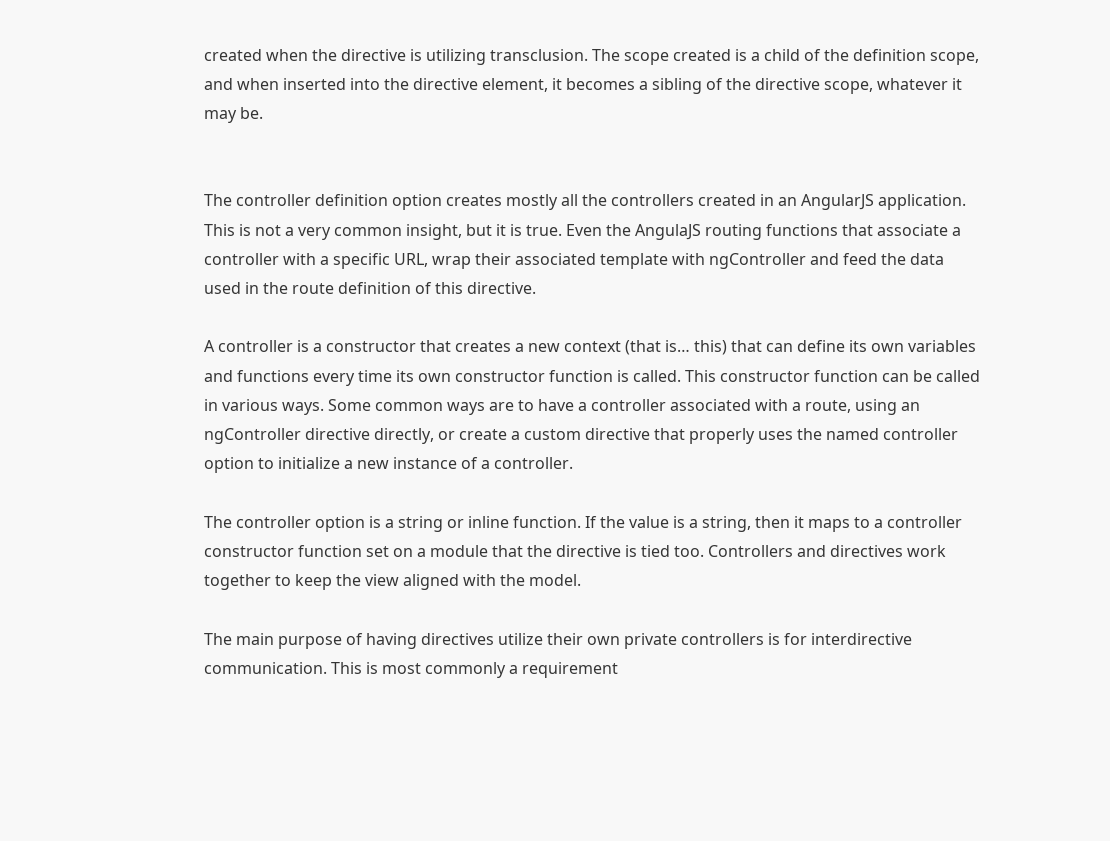created when the directive is utilizing transclusion. The scope created is a child of the definition scope, and when inserted into the directive element, it becomes a sibling of the directive scope, whatever it may be.


The controller definition option creates mostly all the controllers created in an AngularJS application. This is not a very common insight, but it is true. Even the AngulaJS routing functions that associate a controller with a specific URL, wrap their associated template with ngController and feed the data used in the route definition of this directive.

A controller is a constructor that creates a new context (that is… this) that can define its own variables and functions every time its own constructor function is called. This constructor function can be called in various ways. Some common ways are to have a controller associated with a route, using an ngController directive directly, or create a custom directive that properly uses the named controller option to initialize a new instance of a controller.

The controller option is a string or inline function. If the value is a string, then it maps to a controller constructor function set on a module that the directive is tied too. Controllers and directives work together to keep the view aligned with the model.

The main purpose of having directives utilize their own private controllers is for interdirective communication. This is most commonly a requirement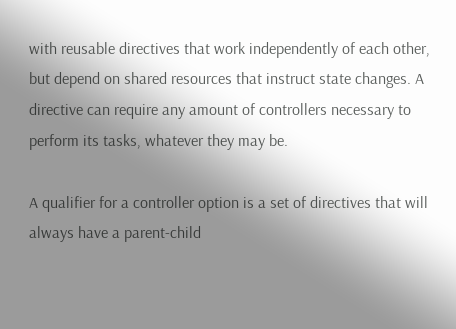with reusable directives that work independently of each other, but depend on shared resources that instruct state changes. A directive can require any amount of controllers necessary to perform its tasks, whatever they may be.

A qualifier for a controller option is a set of directives that will always have a parent-child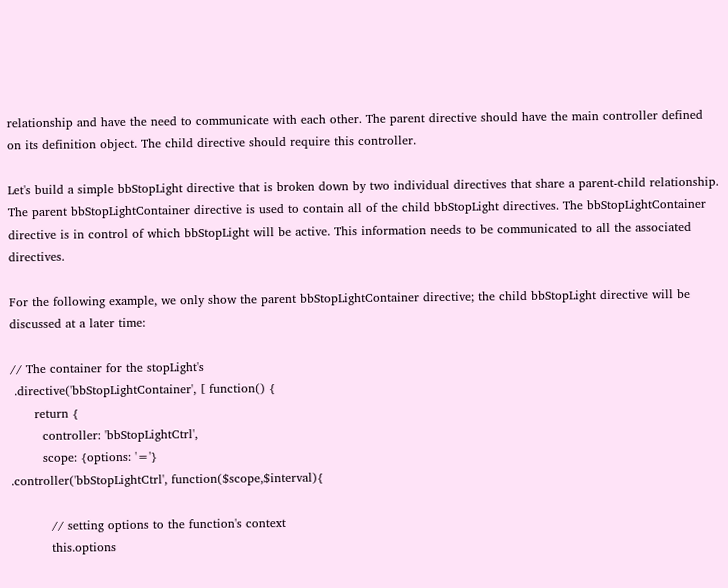relationship and have the need to communicate with each other. The parent directive should have the main controller defined on its definition object. The child directive should require this controller.

Let's build a simple bbStopLight directive that is broken down by two individual directives that share a parent-child relationship. The parent bbStopLightContainer directive is used to contain all of the child bbStopLight directives. The bbStopLightContainer directive is in control of which bbStopLight will be active. This information needs to be communicated to all the associated directives.

For the following example, we only show the parent bbStopLightContainer directive; the child bbStopLight directive will be discussed at a later time:

// The container for the stopLight's
 .directive('bbStopLightContainer', [ function() {
      return {
        controller: 'bbStopLightCtrl',
        scope: {options: '='}
.controller('bbStopLightCtrl', function($scope,$interval){

          // setting options to the function's context
          this.options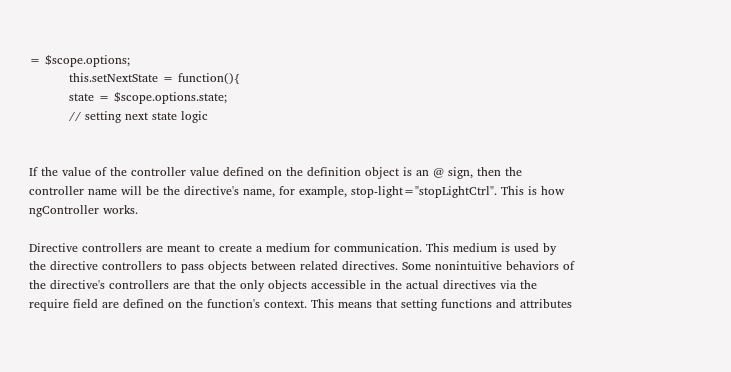= $scope.options;
          this.setNextState = function(){
          state = $scope.options.state;
          // setting next state logic


If the value of the controller value defined on the definition object is an @ sign, then the controller name will be the directive's name, for example, stop-light="stopLightCtrl". This is how ngController works.

Directive controllers are meant to create a medium for communication. This medium is used by the directive controllers to pass objects between related directives. Some nonintuitive behaviors of the directive's controllers are that the only objects accessible in the actual directives via the require field are defined on the function's context. This means that setting functions and attributes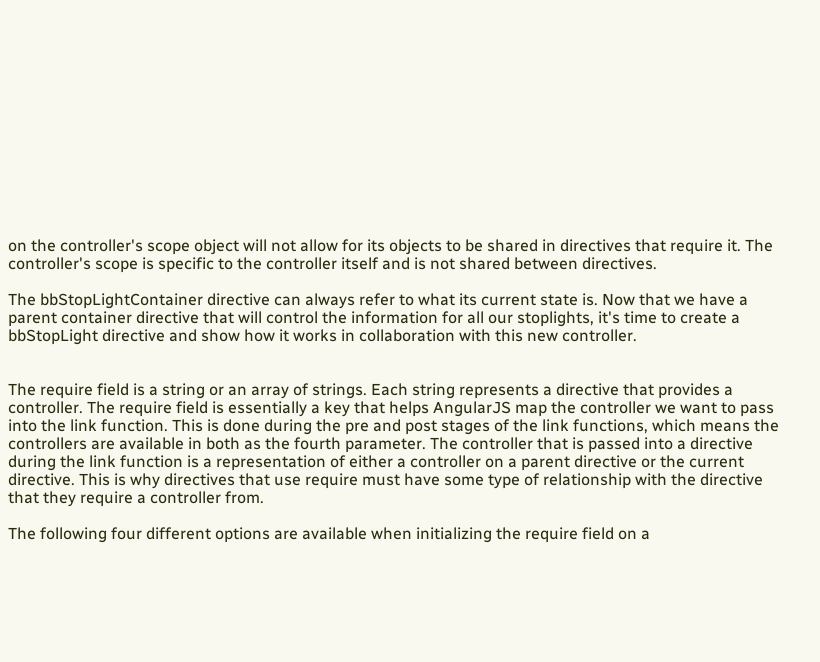on the controller's scope object will not allow for its objects to be shared in directives that require it. The controller's scope is specific to the controller itself and is not shared between directives.

The bbStopLightContainer directive can always refer to what its current state is. Now that we have a parent container directive that will control the information for all our stoplights, it's time to create a bbStopLight directive and show how it works in collaboration with this new controller.


The require field is a string or an array of strings. Each string represents a directive that provides a controller. The require field is essentially a key that helps AngularJS map the controller we want to pass into the link function. This is done during the pre and post stages of the link functions, which means the controllers are available in both as the fourth parameter. The controller that is passed into a directive during the link function is a representation of either a controller on a parent directive or the current directive. This is why directives that use require must have some type of relationship with the directive that they require a controller from.

The following four different options are available when initializing the require field on a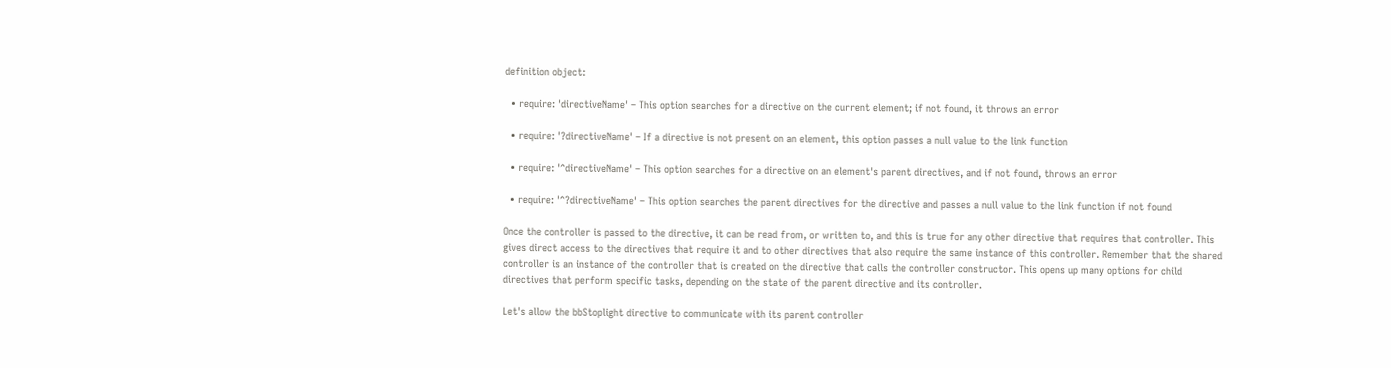definition object:

  • require: 'directiveName' – This option searches for a directive on the current element; if not found, it throws an error

  • require: '?directiveName' – If a directive is not present on an element, this option passes a null value to the link function

  • require: '^directiveName' – This option searches for a directive on an element's parent directives, and if not found, throws an error

  • require: '^?directiveName' – This option searches the parent directives for the directive and passes a null value to the link function if not found

Once the controller is passed to the directive, it can be read from, or written to, and this is true for any other directive that requires that controller. This gives direct access to the directives that require it and to other directives that also require the same instance of this controller. Remember that the shared controller is an instance of the controller that is created on the directive that calls the controller constructor. This opens up many options for child directives that perform specific tasks, depending on the state of the parent directive and its controller.

Let's allow the bbStoplight directive to communicate with its parent controller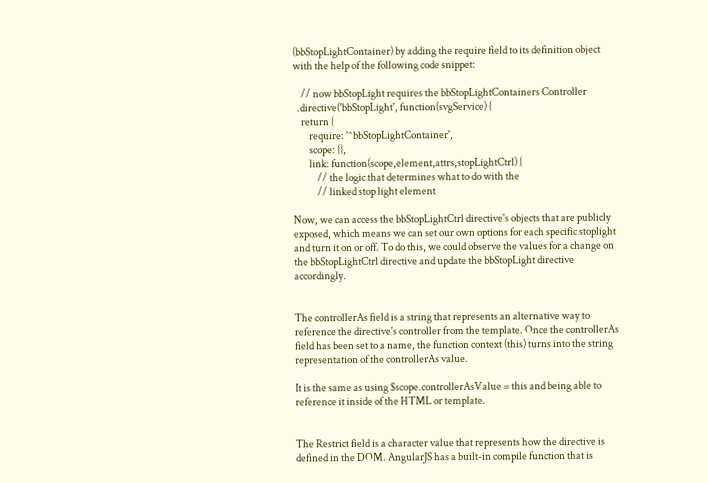(bbStopLightContainer) by adding the require field to its definition object with the help of the following code snippet:

    // now bbStopLight requires the bbStopLightContainers Controller
  .directive('bbStopLight', function(svgService) {
    return {
        require: '^bbStopLightContainer',
        scope: {},
        link: function(scope,element,attrs,stopLightCtrl) {
            // the logic that determines what to do with the
            // linked stop light element

Now, we can access the bbStopLightCtrl directive's objects that are publicly exposed, which means we can set our own options for each specific stoplight and turn it on or off. To do this, we could observe the values for a change on the bbStopLightCtrl directive and update the bbStopLight directive accordingly.


The controllerAs field is a string that represents an alternative way to reference the directive's controller from the template. Once the controllerAs field has been set to a name, the function context (this) turns into the string representation of the controllerAs value.

It is the same as using $scope.controllerAsValue = this and being able to reference it inside of the HTML or template.


The Restrict field is a character value that represents how the directive is defined in the DOM. AngularJS has a built-in compile function that is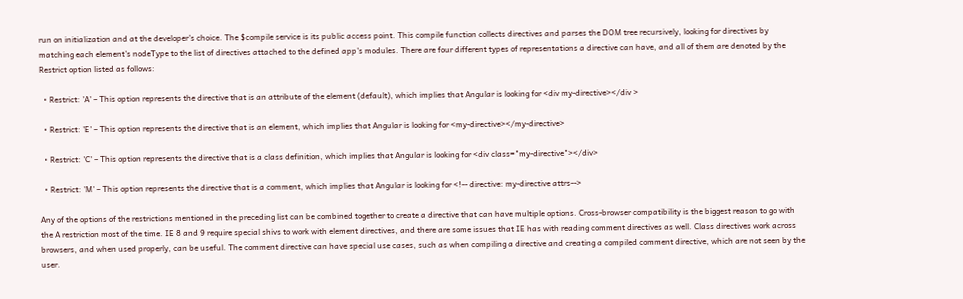run on initialization and at the developer's choice. The $compile service is its public access point. This compile function collects directives and parses the DOM tree recursively, looking for directives by matching each element's nodeType to the list of directives attached to the defined app's modules. There are four different types of representations a directive can have, and all of them are denoted by the Restrict option listed as follows:

  • Restrict: 'A' – This option represents the directive that is an attribute of the element (default), which implies that Angular is looking for <div my-directive></div >

  • Restrict: 'E' – This option represents the directive that is an element, which implies that Angular is looking for <my-directive></my-directive>

  • Restrict: 'C' – This option represents the directive that is a class definition, which implies that Angular is looking for <div class="my-directive"></div>

  • Restrict: 'M' – This option represents the directive that is a comment, which implies that Angular is looking for <!-- directive: my-directive attrs-->

Any of the options of the restrictions mentioned in the preceding list can be combined together to create a directive that can have multiple options. Cross-browser compatibility is the biggest reason to go with the A restriction most of the time. IE 8 and 9 require special shivs to work with element directives, and there are some issues that IE has with reading comment directives as well. Class directives work across browsers, and when used properly, can be useful. The comment directive can have special use cases, such as when compiling a directive and creating a compiled comment directive, which are not seen by the user.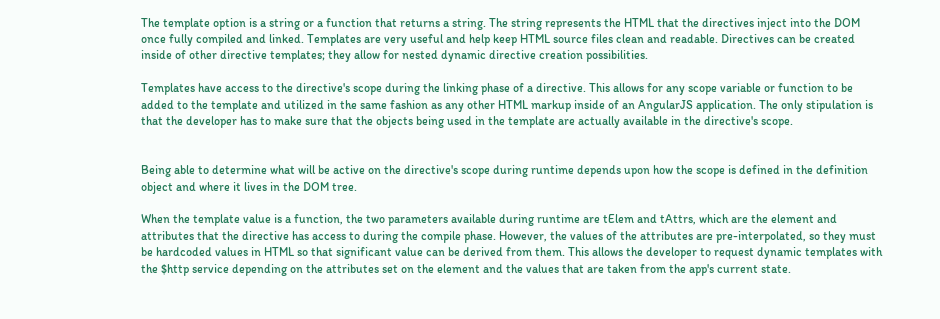The template option is a string or a function that returns a string. The string represents the HTML that the directives inject into the DOM once fully compiled and linked. Templates are very useful and help keep HTML source files clean and readable. Directives can be created inside of other directive templates; they allow for nested dynamic directive creation possibilities.

Templates have access to the directive's scope during the linking phase of a directive. This allows for any scope variable or function to be added to the template and utilized in the same fashion as any other HTML markup inside of an AngularJS application. The only stipulation is that the developer has to make sure that the objects being used in the template are actually available in the directive's scope.


Being able to determine what will be active on the directive's scope during runtime depends upon how the scope is defined in the definition object and where it lives in the DOM tree.

When the template value is a function, the two parameters available during runtime are tElem and tAttrs, which are the element and attributes that the directive has access to during the compile phase. However, the values of the attributes are pre-interpolated, so they must be hardcoded values in HTML so that significant value can be derived from them. This allows the developer to request dynamic templates with the $http service depending on the attributes set on the element and the values that are taken from the app's current state.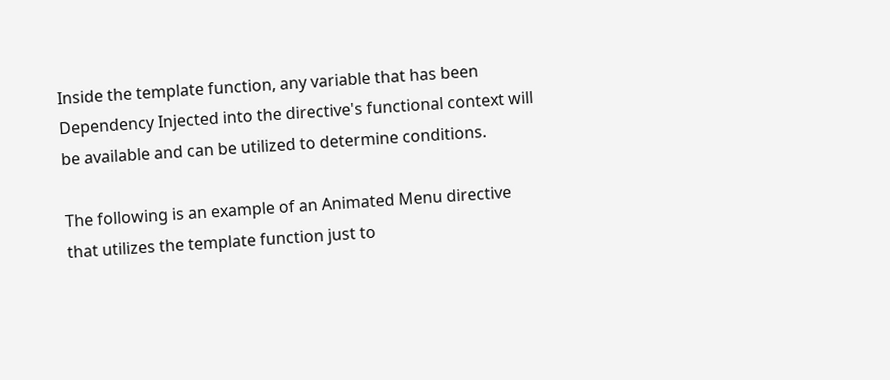Inside the template function, any variable that has been Dependency Injected into the directive's functional context will be available and can be utilized to determine conditions.

The following is an example of an Animated Menu directive that utilizes the template function just to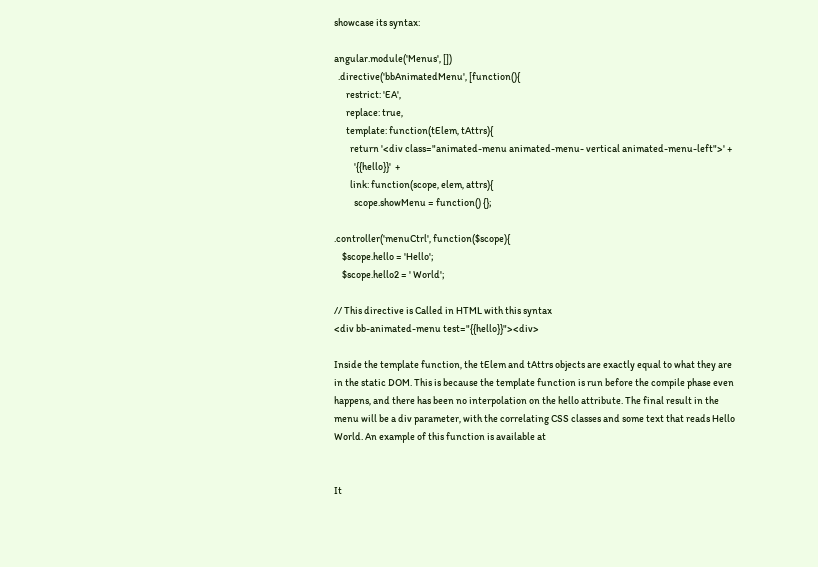showcase its syntax:

angular.module('Menus', [])
  .directive('bbAnimatedMenu', [function(){
      restrict: 'EA',
      replace: true,
      template: function(tElem, tAttrs){
        return '<div class="animated-menu animated-menu- vertical animated-menu-left">' +
          '{{hello}}'  +
        link: function(scope, elem, attrs){
          scope.showMenu = function() {};

.controller('menuCtrl', function($scope){
    $scope.hello = 'Hello';
    $scope.hello2 = ' World';

// This directive is Called in HTML with this syntax
<div bb-animated-menu test="{{hello}}"><div>

Inside the template function, the tElem and tAttrs objects are exactly equal to what they are in the static DOM. This is because the template function is run before the compile phase even happens, and there has been no interpolation on the hello attribute. The final result in the menu will be a div parameter, with the correlating CSS classes and some text that reads Hello World. An example of this function is available at


It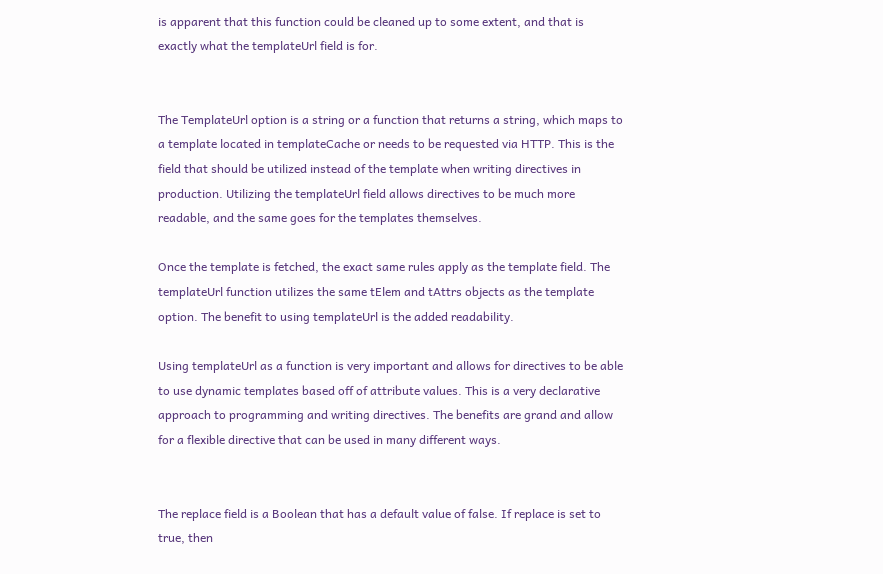is apparent that this function could be cleaned up to some extent, and that is exactly what the templateUrl field is for.


The TemplateUrl option is a string or a function that returns a string, which maps to a template located in templateCache or needs to be requested via HTTP. This is the field that should be utilized instead of the template when writing directives in production. Utilizing the templateUrl field allows directives to be much more readable, and the same goes for the templates themselves.

Once the template is fetched, the exact same rules apply as the template field. The templateUrl function utilizes the same tElem and tAttrs objects as the template option. The benefit to using templateUrl is the added readability.

Using templateUrl as a function is very important and allows for directives to be able to use dynamic templates based off of attribute values. This is a very declarative approach to programming and writing directives. The benefits are grand and allow for a flexible directive that can be used in many different ways.


The replace field is a Boolean that has a default value of false. If replace is set to true, then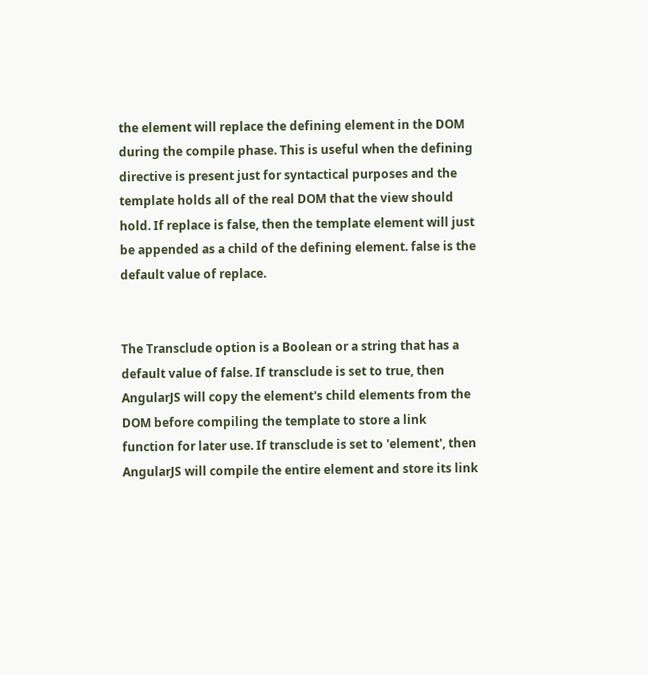the element will replace the defining element in the DOM during the compile phase. This is useful when the defining directive is present just for syntactical purposes and the template holds all of the real DOM that the view should hold. If replace is false, then the template element will just be appended as a child of the defining element. false is the default value of replace.


The Transclude option is a Boolean or a string that has a default value of false. If transclude is set to true, then AngularJS will copy the element's child elements from the DOM before compiling the template to store a link function for later use. If transclude is set to 'element', then AngularJS will compile the entire element and store its link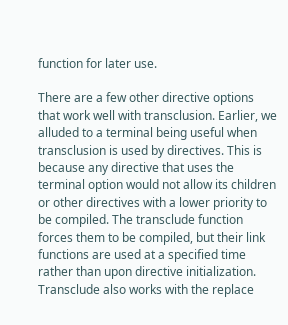function for later use.

There are a few other directive options that work well with transclusion. Earlier, we alluded to a terminal being useful when transclusion is used by directives. This is because any directive that uses the terminal option would not allow its children or other directives with a lower priority to be compiled. The transclude function forces them to be compiled, but their link functions are used at a specified time rather than upon directive initialization. Transclude also works with the replace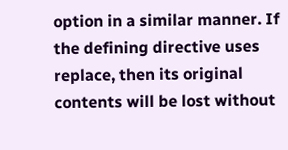option in a similar manner. If the defining directive uses replace, then its original contents will be lost without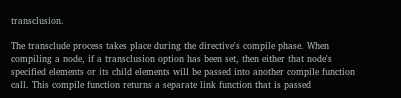transclusion.

The transclude process takes place during the directive's compile phase. When compiling a node, if a transclusion option has been set, then either that node's specified elements or its child elements will be passed into another compile function call. This compile function returns a separate link function that is passed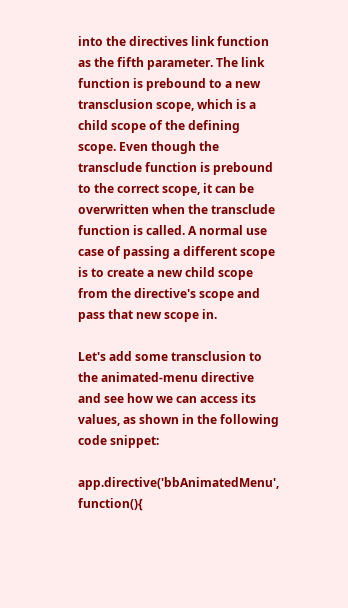into the directives link function as the fifth parameter. The link function is prebound to a new transclusion scope, which is a child scope of the defining scope. Even though the transclude function is prebound to the correct scope, it can be overwritten when the transclude function is called. A normal use case of passing a different scope is to create a new child scope from the directive's scope and pass that new scope in.

Let's add some transclusion to the animated-menu directive and see how we can access its values, as shown in the following code snippet:

app.directive('bbAnimatedMenu', function(){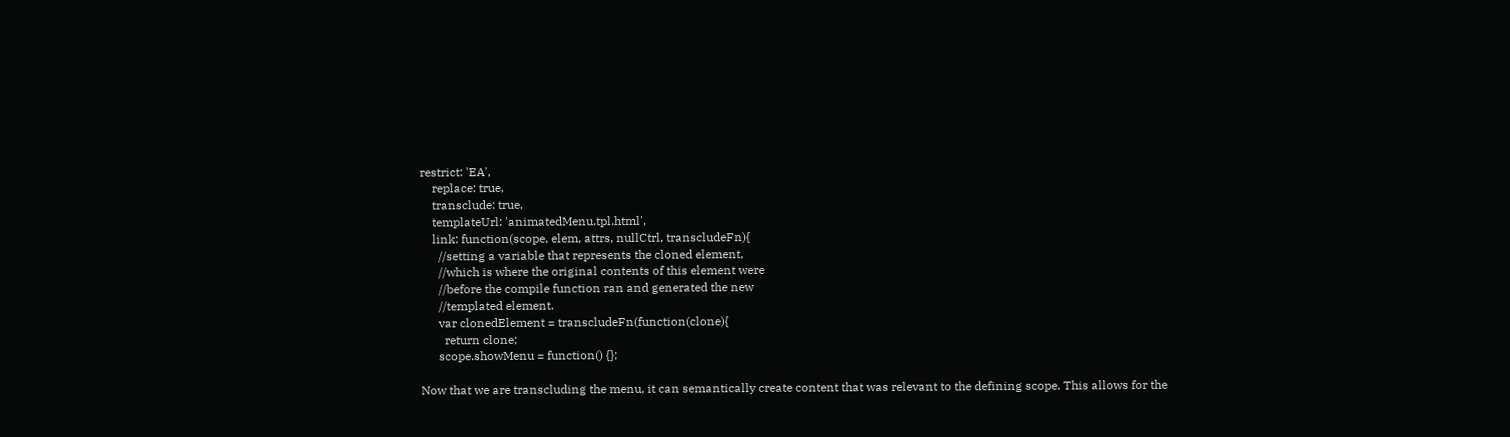restrict: 'EA',
    replace: true,
    transclude: true,
    templateUrl: 'animatedMenu.tpl.html',
    link: function(scope, elem, attrs, nullCtrl, transcludeFn){
      //setting a variable that represents the cloned element,
      //which is where the original contents of this element were
      //before the compile function ran and generated the new
      //templated element.
      var clonedElement = transcludeFn(function(clone){
        return clone;
      scope.showMenu = function() {};

Now that we are transcluding the menu, it can semantically create content that was relevant to the defining scope. This allows for the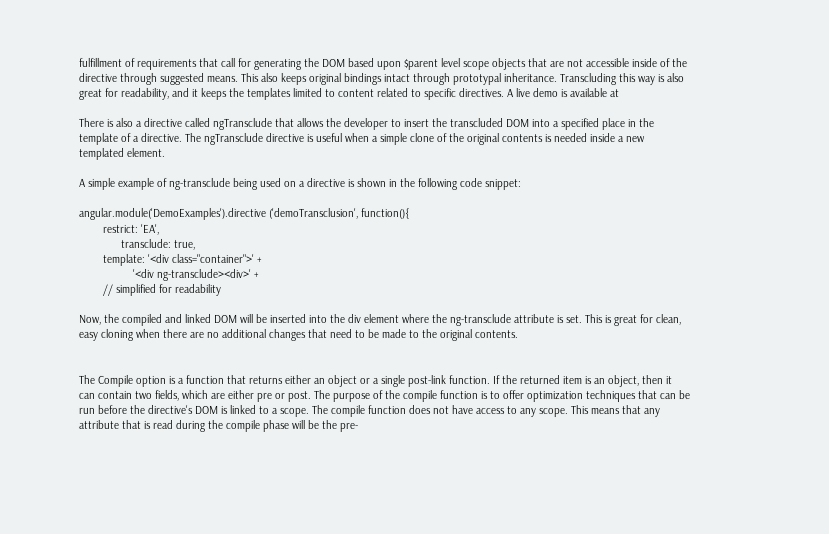fulfillment of requirements that call for generating the DOM based upon $parent level scope objects that are not accessible inside of the directive through suggested means. This also keeps original bindings intact through prototypal inheritance. Transcluding this way is also great for readability, and it keeps the templates limited to content related to specific directives. A live demo is available at

There is also a directive called ngTransclude that allows the developer to insert the transcluded DOM into a specified place in the template of a directive. The ngTransclude directive is useful when a simple clone of the original contents is needed inside a new templated element.

A simple example of ng-transclude being used on a directive is shown in the following code snippet:

angular.module('DemoExamples').directive ('demoTransclusion', function(){
        restrict: 'EA',
              transclude: true,
        template: '<div class="container">' +
                  '<div ng-transclude><div>' +
        // simplified for readability

Now, the compiled and linked DOM will be inserted into the div element where the ng-transclude attribute is set. This is great for clean, easy cloning when there are no additional changes that need to be made to the original contents.


The Compile option is a function that returns either an object or a single post-link function. If the returned item is an object, then it can contain two fields, which are either pre or post. The purpose of the compile function is to offer optimization techniques that can be run before the directive's DOM is linked to a scope. The compile function does not have access to any scope. This means that any attribute that is read during the compile phase will be the pre-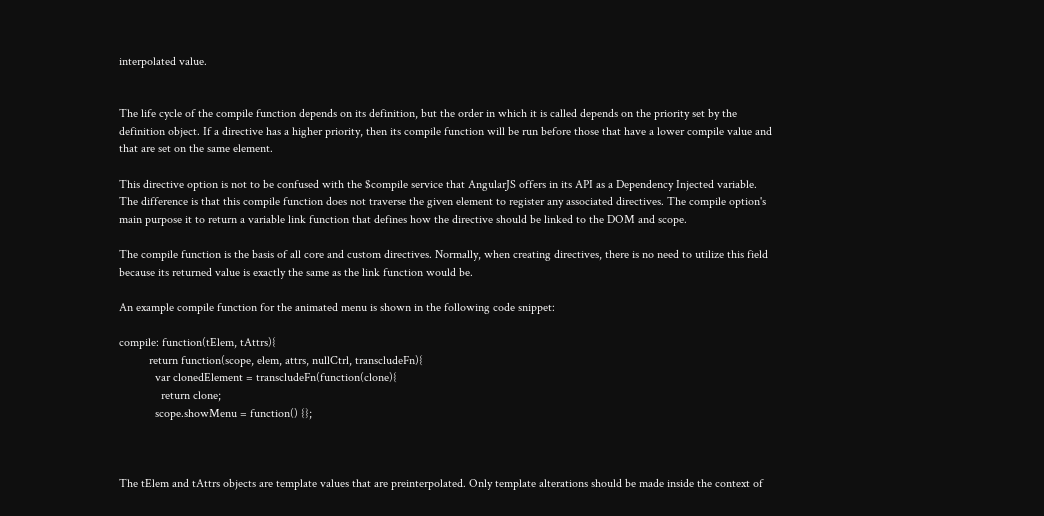interpolated value.


The life cycle of the compile function depends on its definition, but the order in which it is called depends on the priority set by the definition object. If a directive has a higher priority, then its compile function will be run before those that have a lower compile value and that are set on the same element.

This directive option is not to be confused with the $compile service that AngularJS offers in its API as a Dependency Injected variable. The difference is that this compile function does not traverse the given element to register any associated directives. The compile option's main purpose it to return a variable link function that defines how the directive should be linked to the DOM and scope.

The compile function is the basis of all core and custom directives. Normally, when creating directives, there is no need to utilize this field because its returned value is exactly the same as the link function would be.

An example compile function for the animated menu is shown in the following code snippet:

compile: function(tElem, tAttrs){
          return function(scope, elem, attrs, nullCtrl, transcludeFn){
            var clonedElement = transcludeFn(function(clone){
              return clone;
            scope.showMenu = function() {};



The tElem and tAttrs objects are template values that are preinterpolated. Only template alterations should be made inside the context of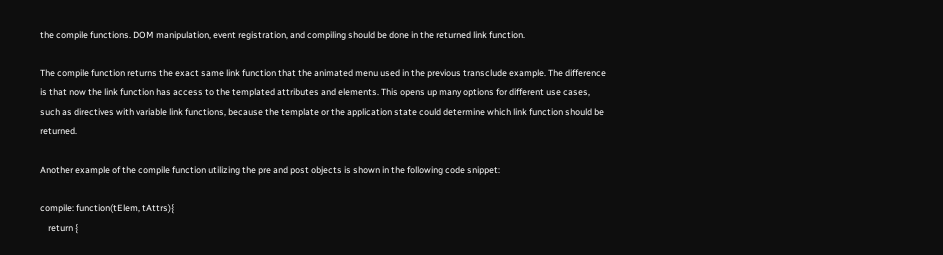the compile functions. DOM manipulation, event registration, and compiling should be done in the returned link function.

The compile function returns the exact same link function that the animated menu used in the previous transclude example. The difference is that now the link function has access to the templated attributes and elements. This opens up many options for different use cases, such as directives with variable link functions, because the template or the application state could determine which link function should be returned.

Another example of the compile function utilizing the pre and post objects is shown in the following code snippet:

compile: function(tElem, tAttrs){
    return {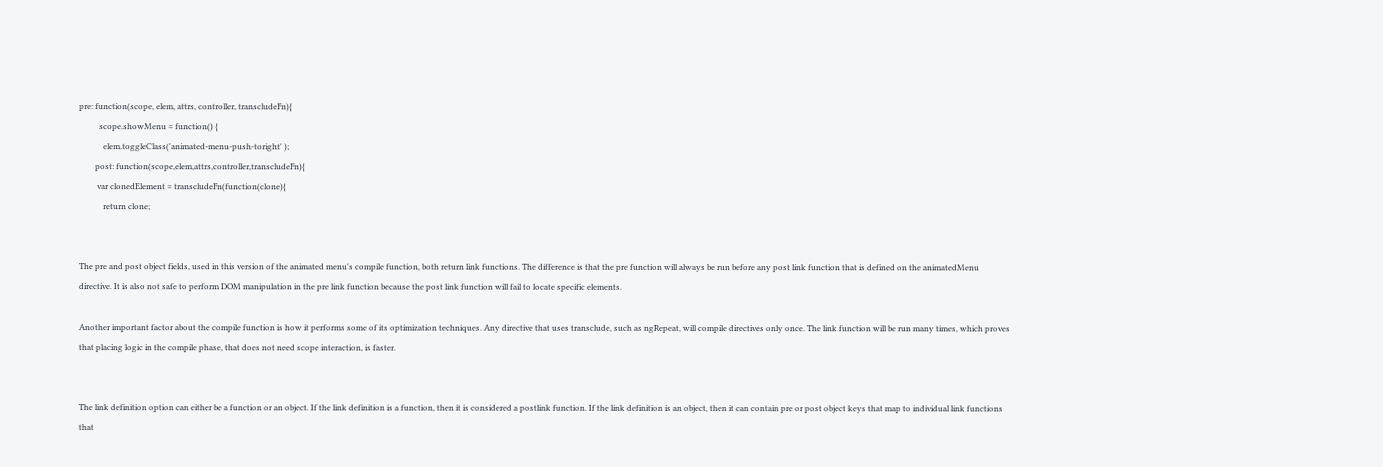pre: function(scope, elem, attrs, controller, transcludeFn){
          scope.showMenu = function() {
            elem.toggleClass('animated-menu-push-toright' );
        post: function(scope,elem,attrs,controller,transcludeFn){
         var clonedElement = transcludeFn(function(clone){
            return clone;


The pre and post object fields, used in this version of the animated menu's compile function, both return link functions. The difference is that the pre function will always be run before any post link function that is defined on the animatedMenu directive. It is also not safe to perform DOM manipulation in the pre link function because the post link function will fail to locate specific elements.

Another important factor about the compile function is how it performs some of its optimization techniques. Any directive that uses transclude, such as ngRepeat, will compile directives only once. The link function will be run many times, which proves that placing logic in the compile phase, that does not need scope interaction, is faster.


The link definition option can either be a function or an object. If the link definition is a function, then it is considered a postlink function. If the link definition is an object, then it can contain pre or post object keys that map to individual link functions that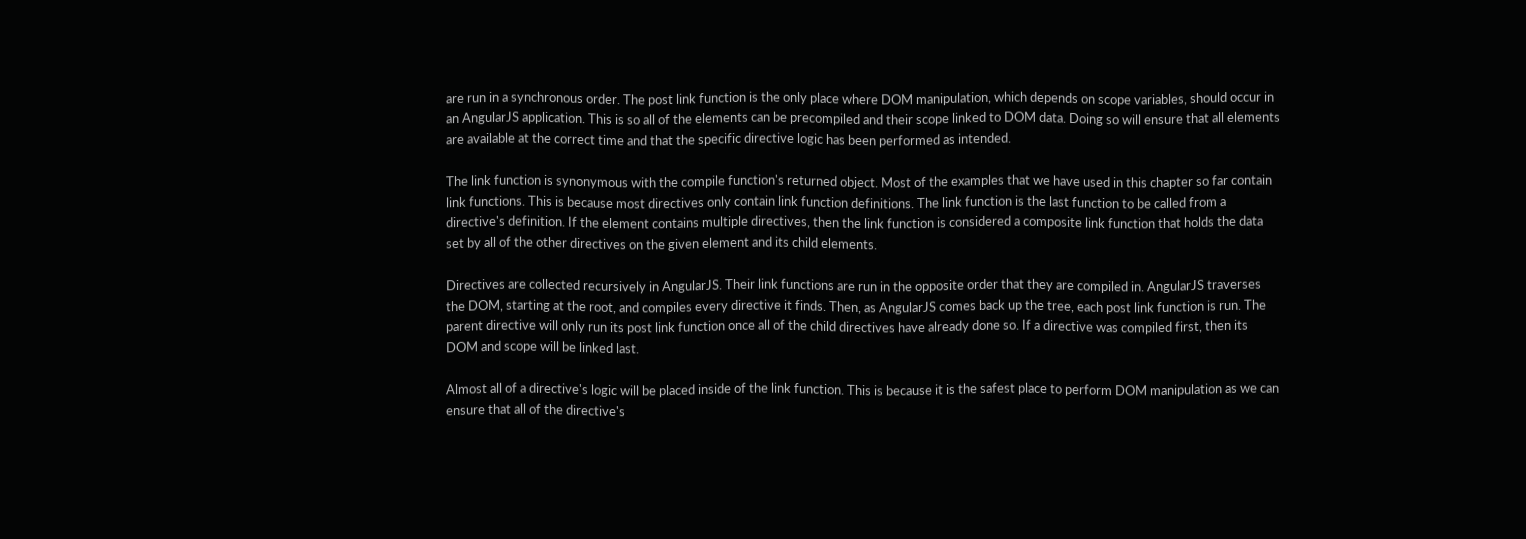are run in a synchronous order. The post link function is the only place where DOM manipulation, which depends on scope variables, should occur in an AngularJS application. This is so all of the elements can be precompiled and their scope linked to DOM data. Doing so will ensure that all elements are available at the correct time and that the specific directive logic has been performed as intended.

The link function is synonymous with the compile function's returned object. Most of the examples that we have used in this chapter so far contain link functions. This is because most directives only contain link function definitions. The link function is the last function to be called from a directive's definition. If the element contains multiple directives, then the link function is considered a composite link function that holds the data set by all of the other directives on the given element and its child elements.

Directives are collected recursively in AngularJS. Their link functions are run in the opposite order that they are compiled in. AngularJS traverses the DOM, starting at the root, and compiles every directive it finds. Then, as AngularJS comes back up the tree, each post link function is run. The parent directive will only run its post link function once all of the child directives have already done so. If a directive was compiled first, then its DOM and scope will be linked last.

Almost all of a directive's logic will be placed inside of the link function. This is because it is the safest place to perform DOM manipulation as we can ensure that all of the directive's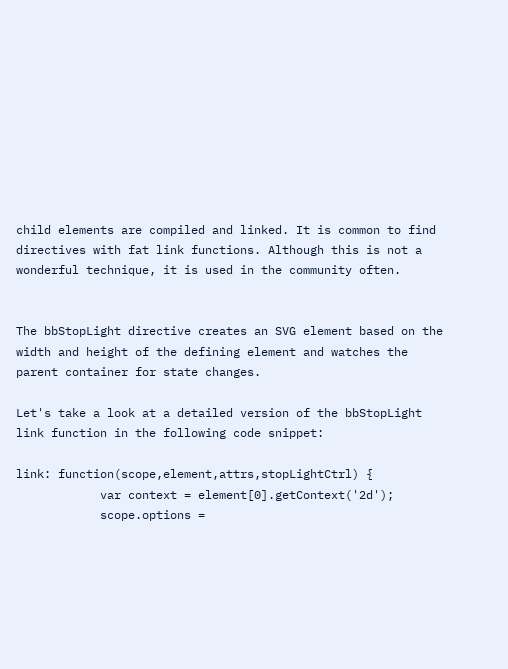child elements are compiled and linked. It is common to find directives with fat link functions. Although this is not a wonderful technique, it is used in the community often.


The bbStopLight directive creates an SVG element based on the width and height of the defining element and watches the parent container for state changes.

Let's take a look at a detailed version of the bbStopLight link function in the following code snippet:

link: function(scope,element,attrs,stopLightCtrl) {
            var context = element[0].getContext('2d');
            scope.options =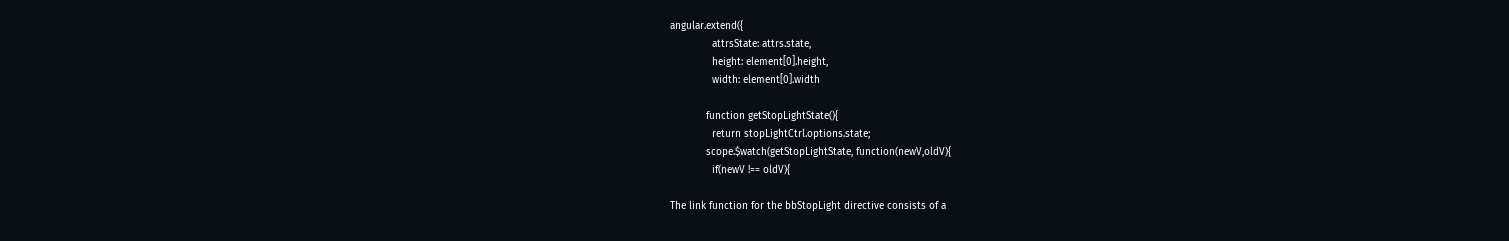angular.extend({
              attrsState: attrs.state,
              height: element[0].height,
              width: element[0].width

            function getStopLightState(){
              return stopLightCtrl.options.state;
            scope.$watch(getStopLightState, function(newV,oldV){
              if(newV !== oldV){

The link function for the bbStopLight directive consists of a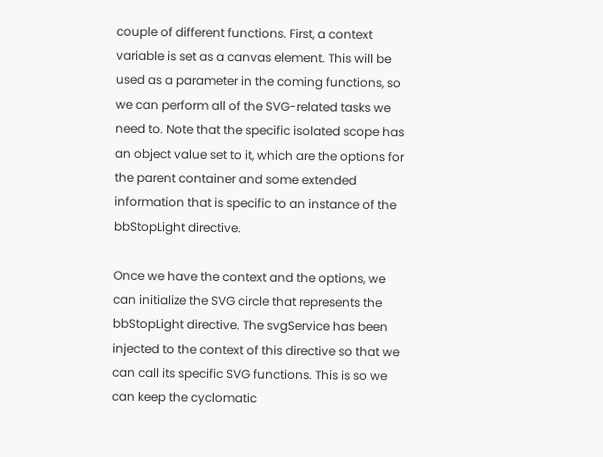couple of different functions. First, a context variable is set as a canvas element. This will be used as a parameter in the coming functions, so we can perform all of the SVG-related tasks we need to. Note that the specific isolated scope has an object value set to it, which are the options for the parent container and some extended information that is specific to an instance of the bbStopLight directive.

Once we have the context and the options, we can initialize the SVG circle that represents the bbStopLight directive. The svgService has been injected to the context of this directive so that we can call its specific SVG functions. This is so we can keep the cyclomatic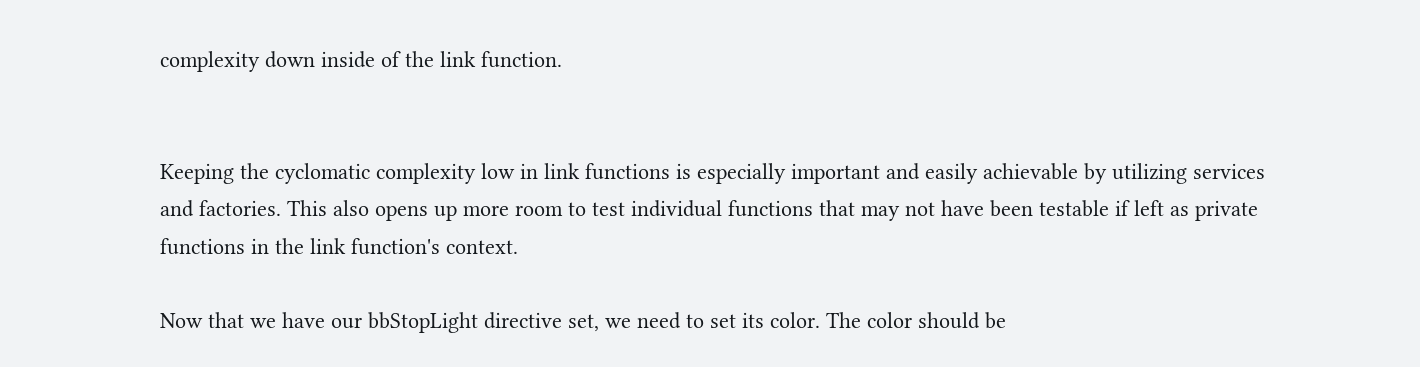complexity down inside of the link function.


Keeping the cyclomatic complexity low in link functions is especially important and easily achievable by utilizing services and factories. This also opens up more room to test individual functions that may not have been testable if left as private functions in the link function's context.

Now that we have our bbStopLight directive set, we need to set its color. The color should be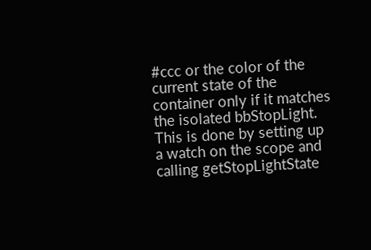#ccc or the color of the current state of the container only if it matches the isolated bbStopLight. This is done by setting up a watch on the scope and calling getStopLightState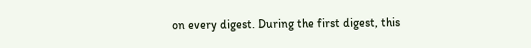on every digest. During the first digest, this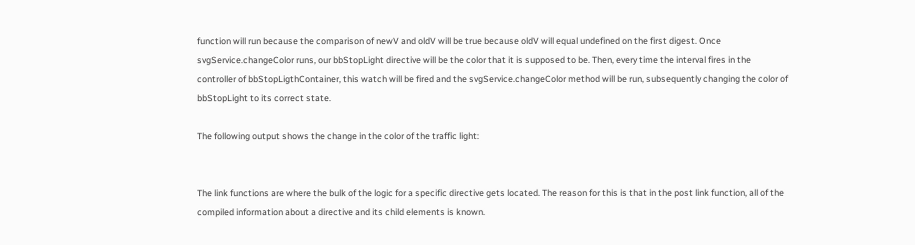function will run because the comparison of newV and oldV will be true because oldV will equal undefined on the first digest. Once svgService.changeColor runs, our bbStopLight directive will be the color that it is supposed to be. Then, every time the interval fires in the controller of bbStopLigthContainer, this watch will be fired and the svgService.changeColor method will be run, subsequently changing the color of bbStopLight to its correct state.

The following output shows the change in the color of the traffic light:


The link functions are where the bulk of the logic for a specific directive gets located. The reason for this is that in the post link function, all of the compiled information about a directive and its child elements is known.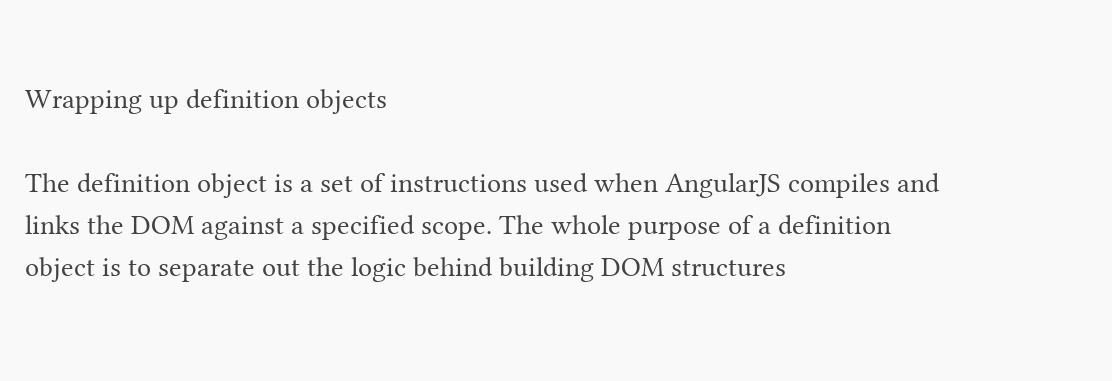Wrapping up definition objects

The definition object is a set of instructions used when AngularJS compiles and links the DOM against a specified scope. The whole purpose of a definition object is to separate out the logic behind building DOM structures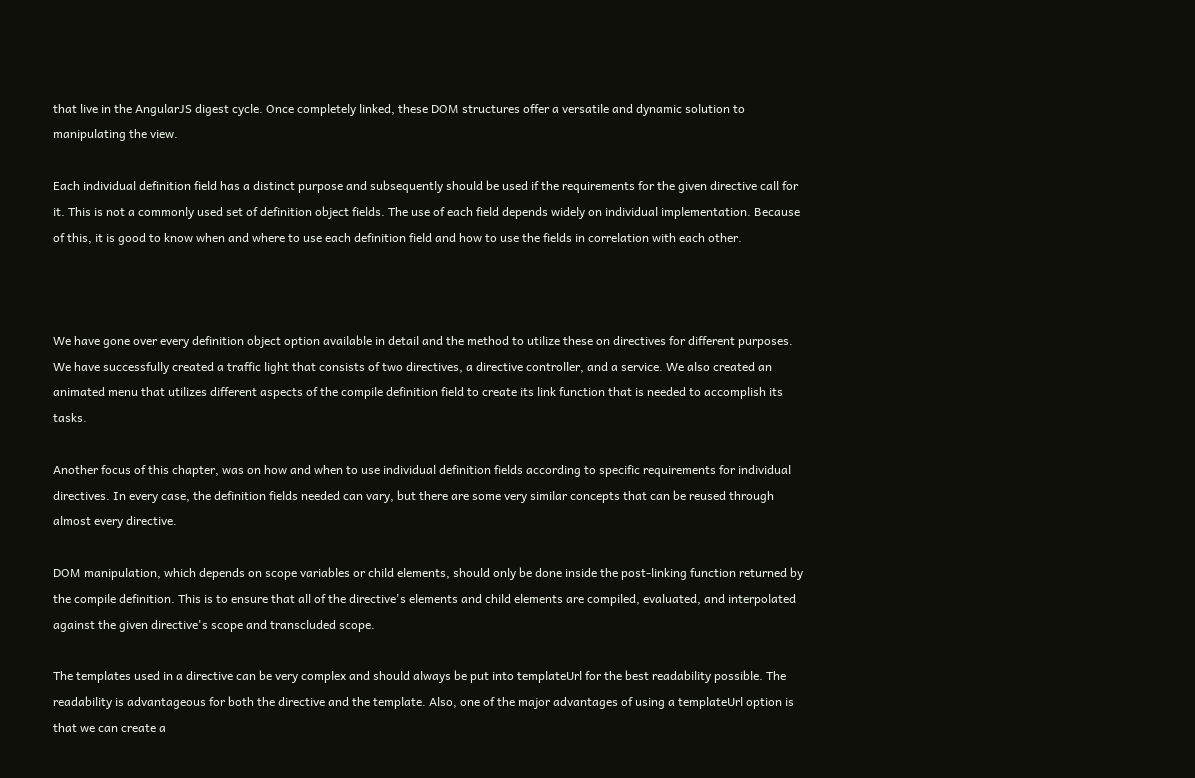that live in the AngularJS digest cycle. Once completely linked, these DOM structures offer a versatile and dynamic solution to manipulating the view.

Each individual definition field has a distinct purpose and subsequently should be used if the requirements for the given directive call for it. This is not a commonly used set of definition object fields. The use of each field depends widely on individual implementation. Because of this, it is good to know when and where to use each definition field and how to use the fields in correlation with each other.



We have gone over every definition object option available in detail and the method to utilize these on directives for different purposes. We have successfully created a traffic light that consists of two directives, a directive controller, and a service. We also created an animated menu that utilizes different aspects of the compile definition field to create its link function that is needed to accomplish its tasks.

Another focus of this chapter, was on how and when to use individual definition fields according to specific requirements for individual directives. In every case, the definition fields needed can vary, but there are some very similar concepts that can be reused through almost every directive.

DOM manipulation, which depends on scope variables or child elements, should only be done inside the post-linking function returned by the compile definition. This is to ensure that all of the directive's elements and child elements are compiled, evaluated, and interpolated against the given directive's scope and transcluded scope.

The templates used in a directive can be very complex and should always be put into templateUrl for the best readability possible. The readability is advantageous for both the directive and the template. Also, one of the major advantages of using a templateUrl option is that we can create a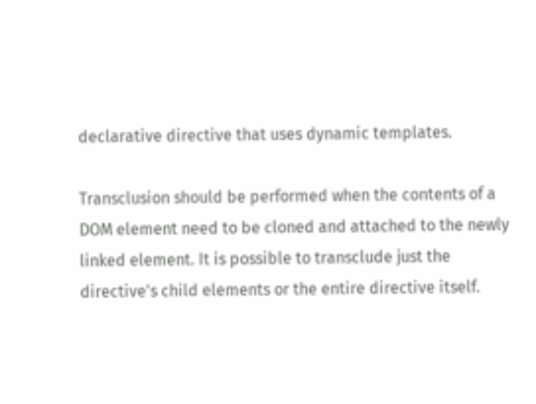declarative directive that uses dynamic templates.

Transclusion should be performed when the contents of a DOM element need to be cloned and attached to the newly linked element. It is possible to transclude just the directive's child elements or the entire directive itself.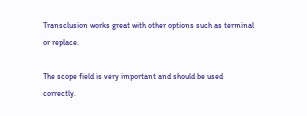Transclusion works great with other options such as terminal or replace.

The scope field is very important and should be used correctly.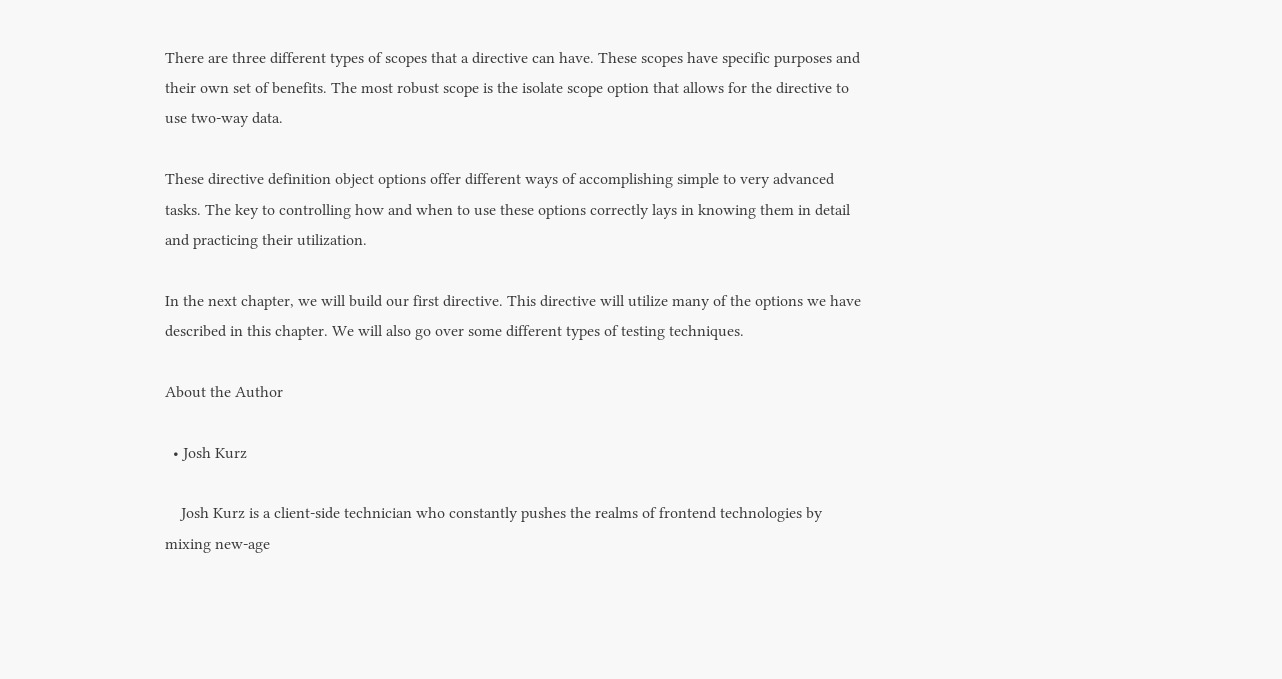There are three different types of scopes that a directive can have. These scopes have specific purposes and their own set of benefits. The most robust scope is the isolate scope option that allows for the directive to use two-way data.

These directive definition object options offer different ways of accomplishing simple to very advanced tasks. The key to controlling how and when to use these options correctly lays in knowing them in detail and practicing their utilization.

In the next chapter, we will build our first directive. This directive will utilize many of the options we have described in this chapter. We will also go over some different types of testing techniques.

About the Author

  • Josh Kurz

    Josh Kurz is a client-side technician who constantly pushes the realms of frontend technologies by mixing new-age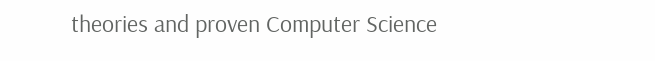theories and proven Computer Science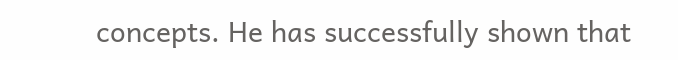concepts. He has successfully shown that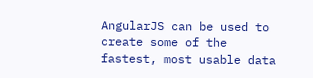AngularJS can be used to create some of the fastest, most usable data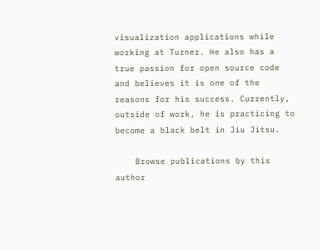visualization applications while working at Turner. He also has a true passion for open source code and believes it is one of the reasons for his success. Currently, outside of work, he is practicing to become a black belt in Jiu Jitsu.

    Browse publications by this author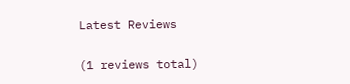Latest Reviews

(1 reviews total)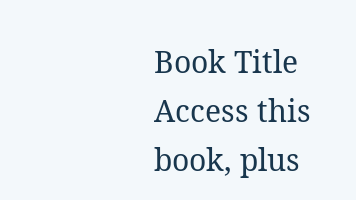Book Title
Access this book, plus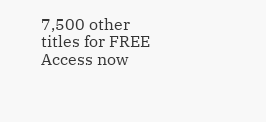7,500 other titles for FREE
Access now